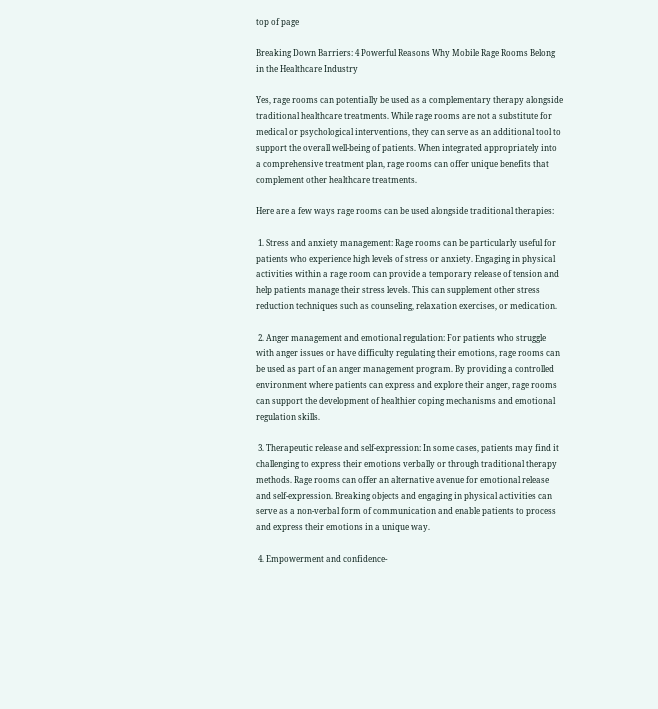top of page

Breaking Down Barriers: 4 Powerful Reasons Why Mobile Rage Rooms Belong in the Healthcare Industry

Yes, rage rooms can potentially be used as a complementary therapy alongside traditional healthcare treatments. While rage rooms are not a substitute for medical or psychological interventions, they can serve as an additional tool to support the overall well-being of patients. When integrated appropriately into a comprehensive treatment plan, rage rooms can offer unique benefits that complement other healthcare treatments.

Here are a few ways rage rooms can be used alongside traditional therapies:

 1. Stress and anxiety management: Rage rooms can be particularly useful for patients who experience high levels of stress or anxiety. Engaging in physical activities within a rage room can provide a temporary release of tension and help patients manage their stress levels. This can supplement other stress reduction techniques such as counseling, relaxation exercises, or medication.

 2. Anger management and emotional regulation: For patients who struggle with anger issues or have difficulty regulating their emotions, rage rooms can be used as part of an anger management program. By providing a controlled environment where patients can express and explore their anger, rage rooms can support the development of healthier coping mechanisms and emotional regulation skills.

 3. Therapeutic release and self-expression: In some cases, patients may find it challenging to express their emotions verbally or through traditional therapy methods. Rage rooms can offer an alternative avenue for emotional release and self-expression. Breaking objects and engaging in physical activities can serve as a non-verbal form of communication and enable patients to process and express their emotions in a unique way.

 4. Empowerment and confidence-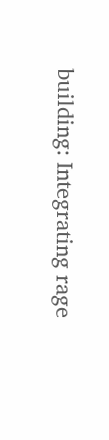building: Integrating rage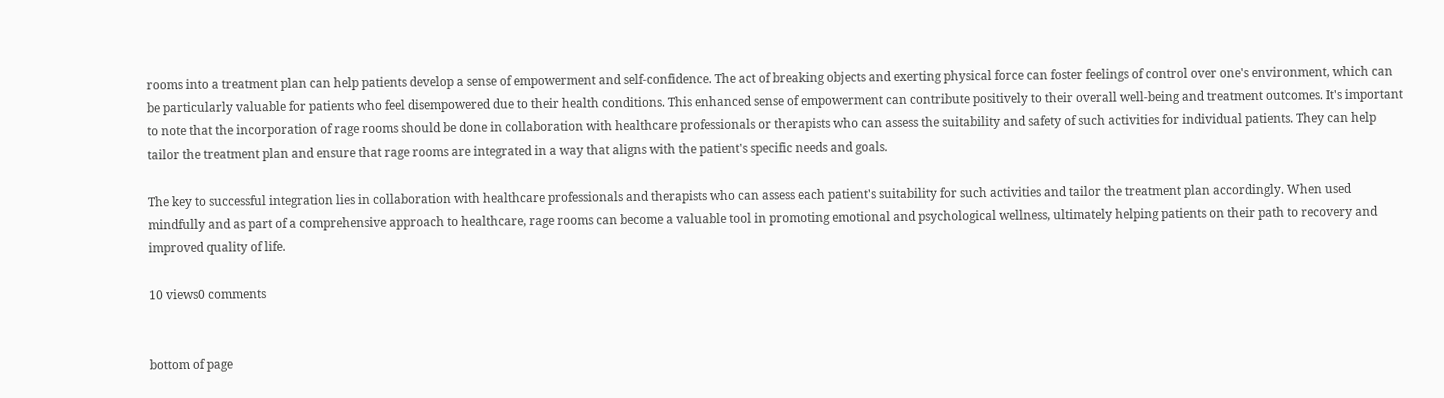rooms into a treatment plan can help patients develop a sense of empowerment and self-confidence. The act of breaking objects and exerting physical force can foster feelings of control over one's environment, which can be particularly valuable for patients who feel disempowered due to their health conditions. This enhanced sense of empowerment can contribute positively to their overall well-being and treatment outcomes. It's important to note that the incorporation of rage rooms should be done in collaboration with healthcare professionals or therapists who can assess the suitability and safety of such activities for individual patients. They can help tailor the treatment plan and ensure that rage rooms are integrated in a way that aligns with the patient's specific needs and goals.

The key to successful integration lies in collaboration with healthcare professionals and therapists who can assess each patient's suitability for such activities and tailor the treatment plan accordingly. When used mindfully and as part of a comprehensive approach to healthcare, rage rooms can become a valuable tool in promoting emotional and psychological wellness, ultimately helping patients on their path to recovery and improved quality of life.

10 views0 comments


bottom of page